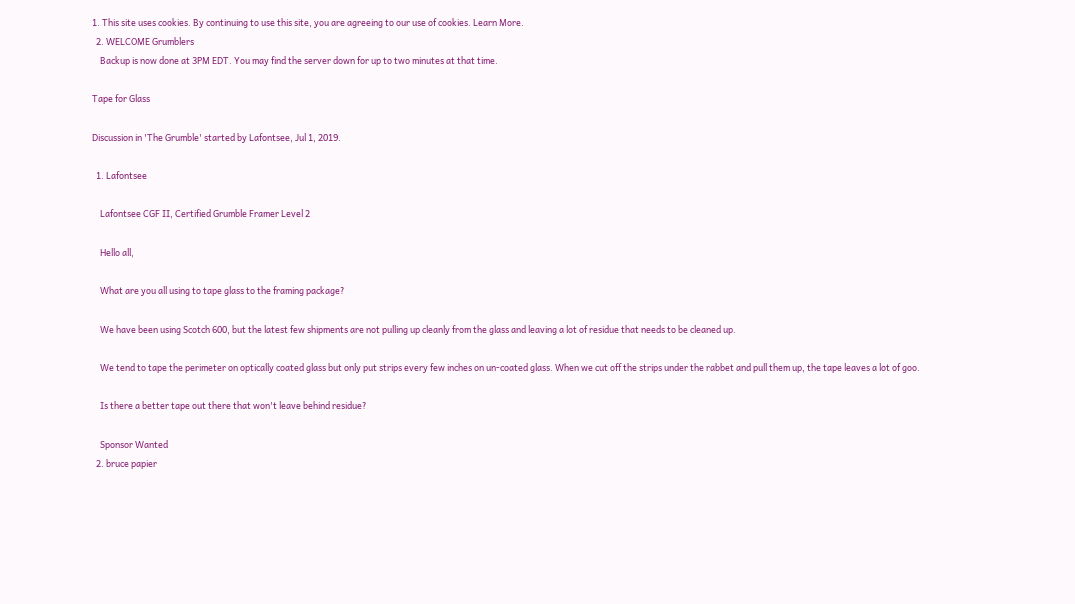1. This site uses cookies. By continuing to use this site, you are agreeing to our use of cookies. Learn More.
  2. WELCOME Grumblers
    Backup is now done at 3PM EDT. You may find the server down for up to two minutes at that time.

Tape for Glass

Discussion in 'The Grumble' started by Lafontsee, Jul 1, 2019.

  1. Lafontsee

    Lafontsee CGF II, Certified Grumble Framer Level 2

    Hello all,

    What are you all using to tape glass to the framing package?

    We have been using Scotch 600, but the latest few shipments are not pulling up cleanly from the glass and leaving a lot of residue that needs to be cleaned up.

    We tend to tape the perimeter on optically coated glass but only put strips every few inches on un-coated glass. When we cut off the strips under the rabbet and pull them up, the tape leaves a lot of goo.

    Is there a better tape out there that won't leave behind residue?

    Sponsor Wanted
  2. bruce papier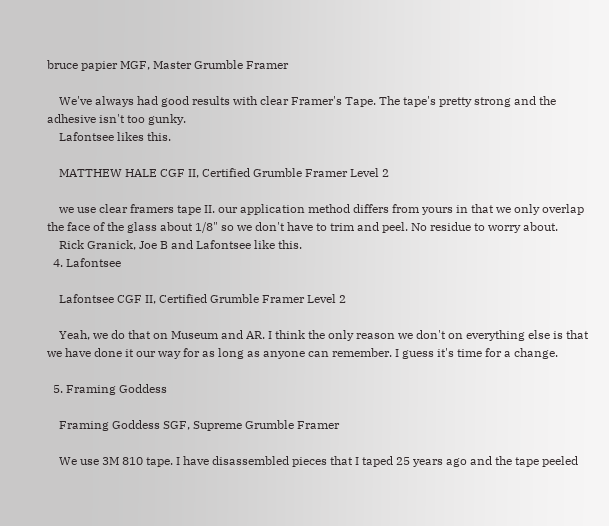bruce papier MGF, Master Grumble Framer

    We've always had good results with clear Framer's Tape. The tape's pretty strong and the adhesive isn't too gunky.
    Lafontsee likes this.

    MATTHEW HALE CGF II, Certified Grumble Framer Level 2

    we use clear framers tape II. our application method differs from yours in that we only overlap the face of the glass about 1/8" so we don't have to trim and peel. No residue to worry about.
    Rick Granick, Joe B and Lafontsee like this.
  4. Lafontsee

    Lafontsee CGF II, Certified Grumble Framer Level 2

    Yeah, we do that on Museum and AR. I think the only reason we don't on everything else is that we have done it our way for as long as anyone can remember. I guess it's time for a change.

  5. Framing Goddess

    Framing Goddess SGF, Supreme Grumble Framer

    We use 3M 810 tape. I have disassembled pieces that I taped 25 years ago and the tape peeled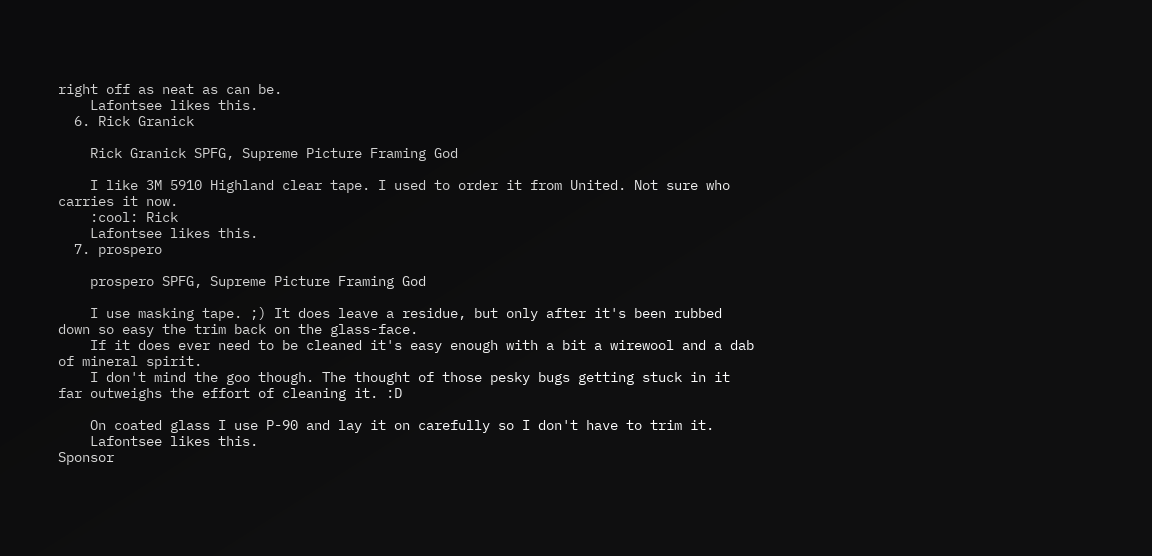right off as neat as can be.
    Lafontsee likes this.
  6. Rick Granick

    Rick Granick SPFG, Supreme Picture Framing God

    I like 3M 5910 Highland clear tape. I used to order it from United. Not sure who carries it now.
    :cool: Rick
    Lafontsee likes this.
  7. prospero

    prospero SPFG, Supreme Picture Framing God

    I use masking tape. ;) It does leave a residue, but only after it's been rubbed down so easy the trim back on the glass-face.
    If it does ever need to be cleaned it's easy enough with a bit a wirewool and a dab of mineral spirit.
    I don't mind the goo though. The thought of those pesky bugs getting stuck in it far outweighs the effort of cleaning it. :D

    On coated glass I use P-90 and lay it on carefully so I don't have to trim it.
    Lafontsee likes this.
Sponsor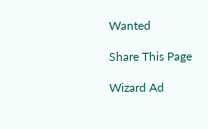Wanted

Share This Page

Wizard Ad